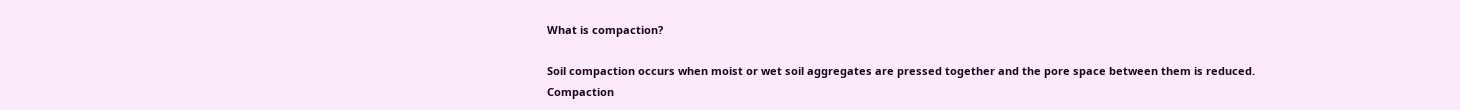What is compaction?

Soil compaction occurs when moist or wet soil aggregates are pressed together and the pore space between them is reduced. Compaction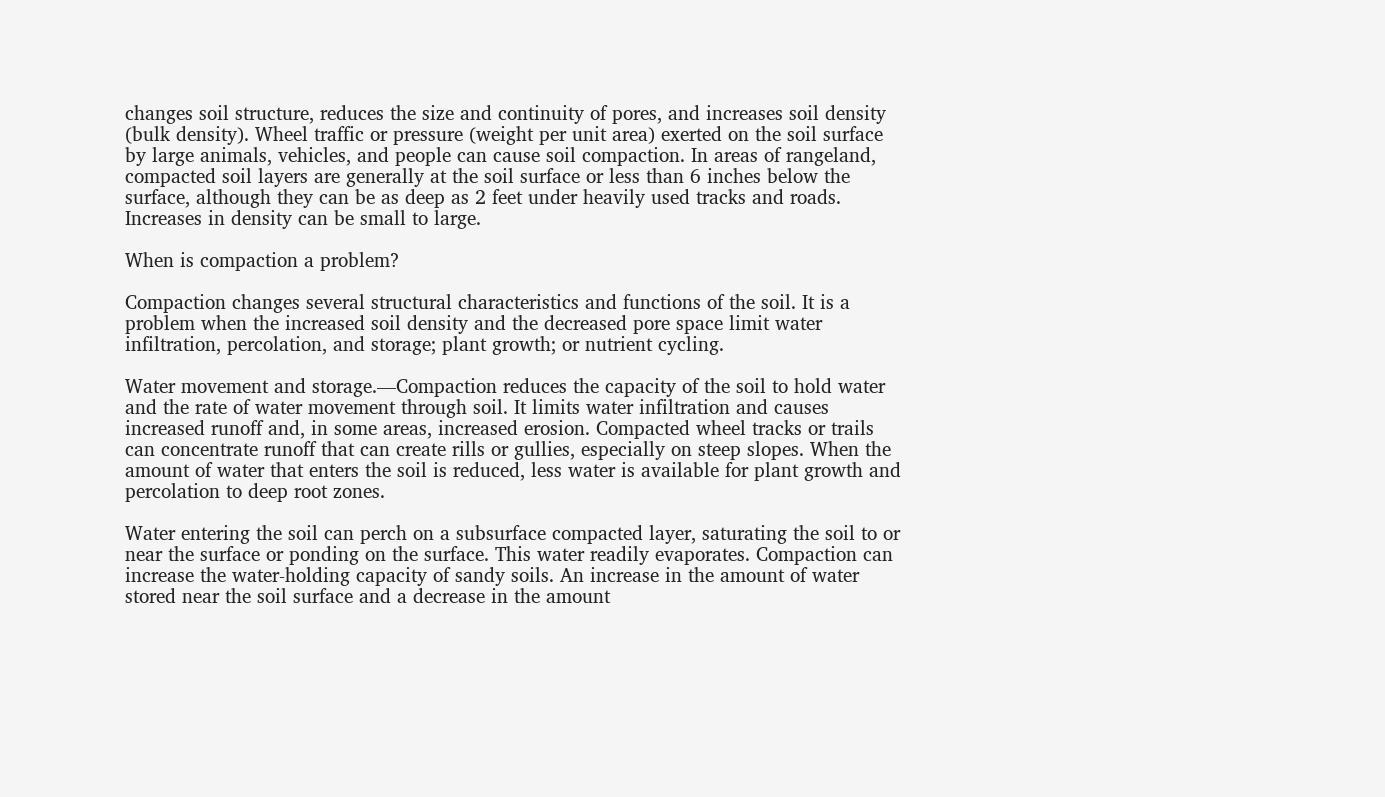changes soil structure, reduces the size and continuity of pores, and increases soil density (bulk density). Wheel traffic or pressure (weight per unit area) exerted on the soil surface by large animals, vehicles, and people can cause soil compaction. In areas of rangeland, compacted soil layers are generally at the soil surface or less than 6 inches below the surface, although they can be as deep as 2 feet under heavily used tracks and roads. Increases in density can be small to large.

When is compaction a problem?

Compaction changes several structural characteristics and functions of the soil. It is a problem when the increased soil density and the decreased pore space limit water infiltration, percolation, and storage; plant growth; or nutrient cycling.

Water movement and storage.—Compaction reduces the capacity of the soil to hold water and the rate of water movement through soil. It limits water infiltration and causes increased runoff and, in some areas, increased erosion. Compacted wheel tracks or trails can concentrate runoff that can create rills or gullies, especially on steep slopes. When the amount of water that enters the soil is reduced, less water is available for plant growth and percolation to deep root zones.

Water entering the soil can perch on a subsurface compacted layer, saturating the soil to or near the surface or ponding on the surface. This water readily evaporates. Compaction can increase the water-holding capacity of sandy soils. An increase in the amount of water stored near the soil surface and a decrease in the amount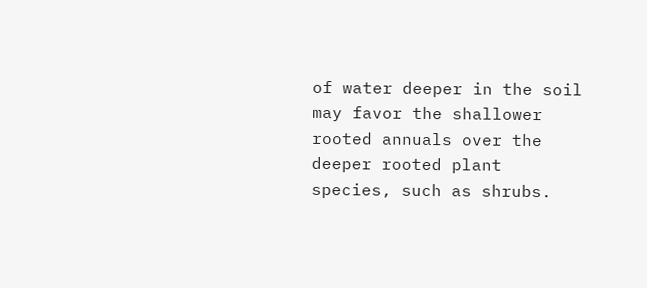of water deeper in the soil may favor the shallower rooted annuals over the deeper rooted plant species, such as shrubs.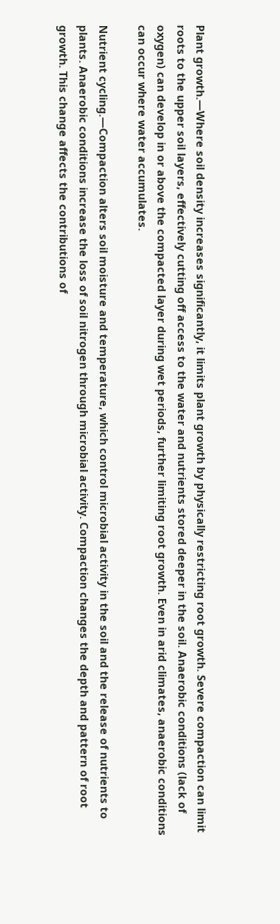Plant growth.—Where soil density increases significantly, it limits plant growth by physically restricting root growth. Severe compaction can limit roots to the upper soil layers, effectively cutting off access to the water and nutrients stored deeper in the soil. Anaerobic conditions (lack of oxygen) can develop in or above the compacted layer during wet periods, further limiting root growth. Even in arid climates, anaerobic conditions can occur where water accumulates.

Nutrient cycling.—Compaction alters soil moisture and temperature, which control microbial activity in the soil and the release of nutrients to plants. Anaerobic conditions increase the loss of soil nitrogen through microbial activity. Compaction changes the depth and pattern of root growth. This change affects the contributions of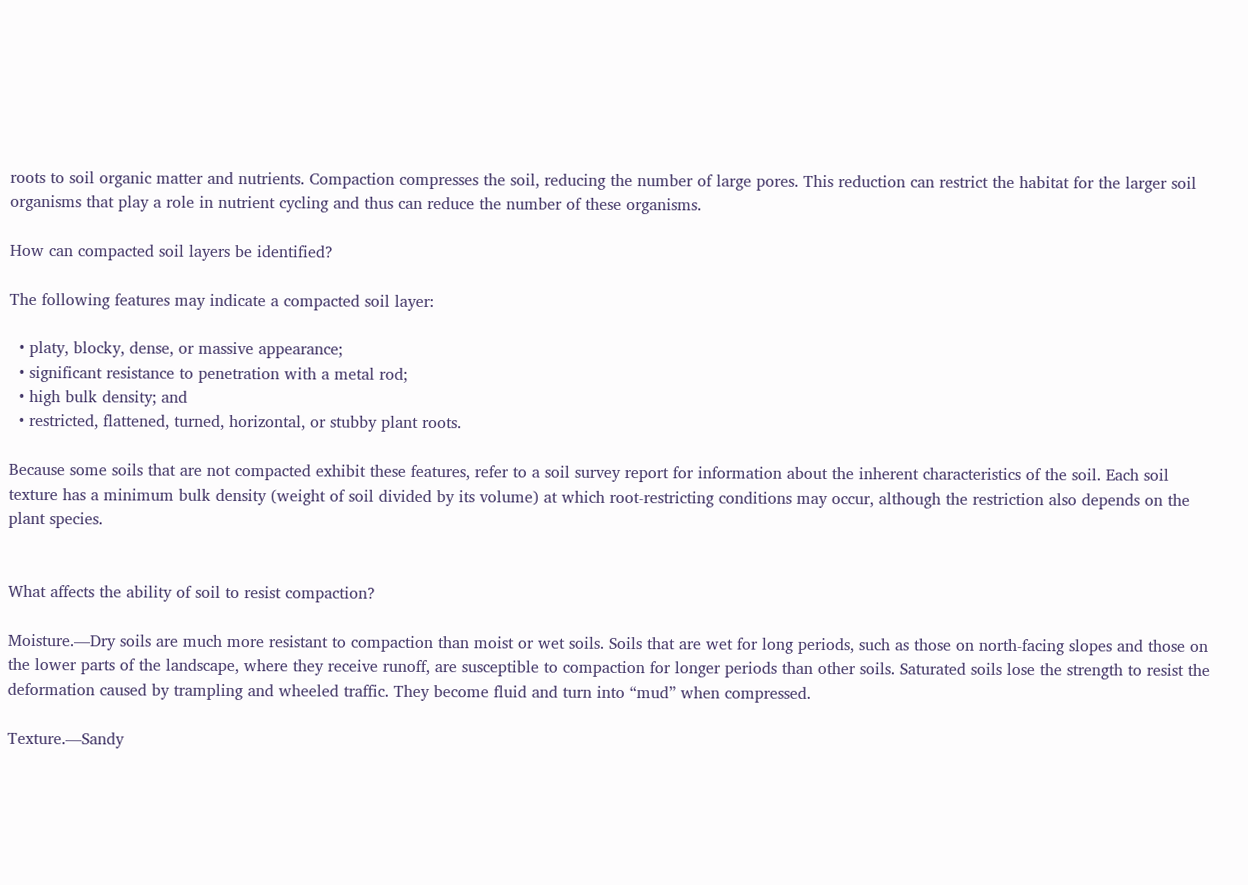roots to soil organic matter and nutrients. Compaction compresses the soil, reducing the number of large pores. This reduction can restrict the habitat for the larger soil organisms that play a role in nutrient cycling and thus can reduce the number of these organisms.

How can compacted soil layers be identified?

The following features may indicate a compacted soil layer:

  • platy, blocky, dense, or massive appearance;
  • significant resistance to penetration with a metal rod;
  • high bulk density; and
  • restricted, flattened, turned, horizontal, or stubby plant roots.

Because some soils that are not compacted exhibit these features, refer to a soil survey report for information about the inherent characteristics of the soil. Each soil texture has a minimum bulk density (weight of soil divided by its volume) at which root-restricting conditions may occur, although the restriction also depends on the plant species.


What affects the ability of soil to resist compaction?

Moisture.—Dry soils are much more resistant to compaction than moist or wet soils. Soils that are wet for long periods, such as those on north-facing slopes and those on the lower parts of the landscape, where they receive runoff, are susceptible to compaction for longer periods than other soils. Saturated soils lose the strength to resist the deformation caused by trampling and wheeled traffic. They become fluid and turn into “mud” when compressed.

Texture.—Sandy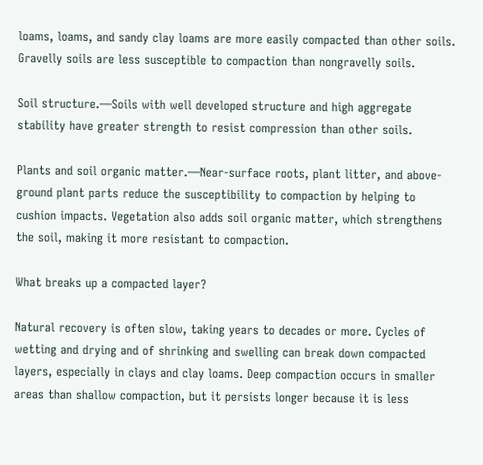loams, loams, and sandy clay loams are more easily compacted than other soils. Gravelly soils are less susceptible to compaction than nongravelly soils.

Soil structure.—Soils with well developed structure and high aggregate stability have greater strength to resist compression than other soils.

Plants and soil organic matter.—Near-surface roots, plant litter, and above-ground plant parts reduce the susceptibility to compaction by helping to cushion impacts. Vegetation also adds soil organic matter, which strengthens the soil, making it more resistant to compaction.

What breaks up a compacted layer?

Natural recovery is often slow, taking years to decades or more. Cycles of wetting and drying and of shrinking and swelling can break down compacted layers, especially in clays and clay loams. Deep compaction occurs in smaller areas than shallow compaction, but it persists longer because it is less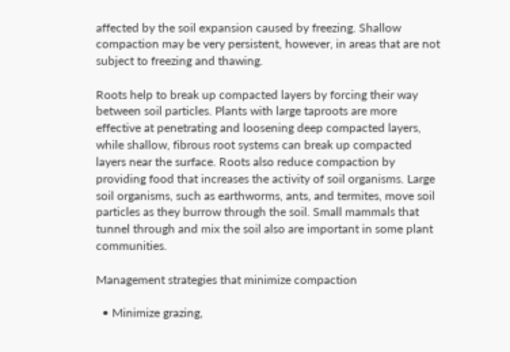affected by the soil expansion caused by freezing. Shallow compaction may be very persistent, however, in areas that are not subject to freezing and thawing.

Roots help to break up compacted layers by forcing their way between soil particles. Plants with large taproots are more effective at penetrating and loosening deep compacted layers, while shallow, fibrous root systems can break up compacted layers near the surface. Roots also reduce compaction by providing food that increases the activity of soil organisms. Large soil organisms, such as earthworms, ants, and termites, move soil particles as they burrow through the soil. Small mammals that tunnel through and mix the soil also are important in some plant communities.

Management strategies that minimize compaction

  • Minimize grazing,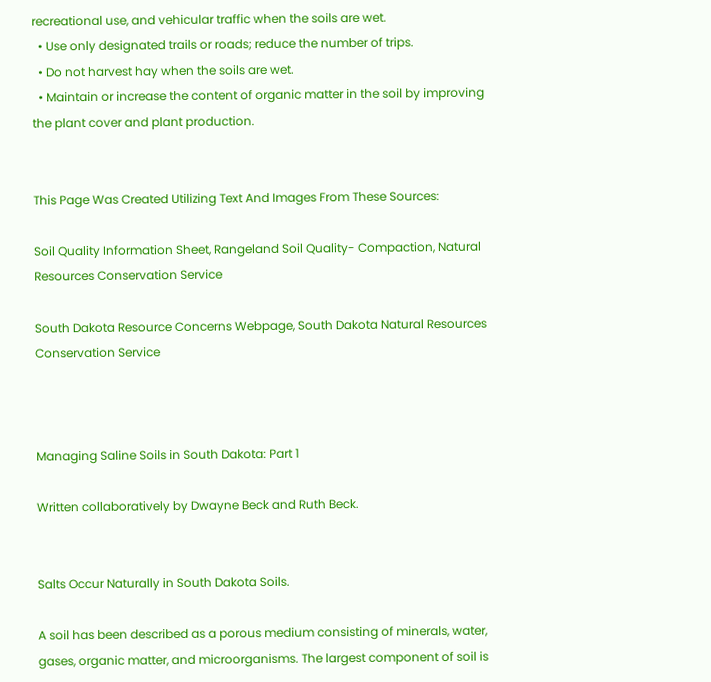recreational use, and vehicular traffic when the soils are wet.
  • Use only designated trails or roads; reduce the number of trips.
  • Do not harvest hay when the soils are wet.
  • Maintain or increase the content of organic matter in the soil by improving the plant cover and plant production.


This Page Was Created Utilizing Text And Images From These Sources:

Soil Quality Information Sheet, Rangeland Soil Quality- Compaction, Natural Resources Conservation Service

South Dakota Resource Concerns Webpage, South Dakota Natural Resources Conservation Service



Managing Saline Soils in South Dakota: Part 1

Written collaboratively by Dwayne Beck and Ruth Beck.


Salts Occur Naturally in South Dakota Soils.

A soil has been described as a porous medium consisting of minerals, water, gases, organic matter, and microorganisms. The largest component of soil is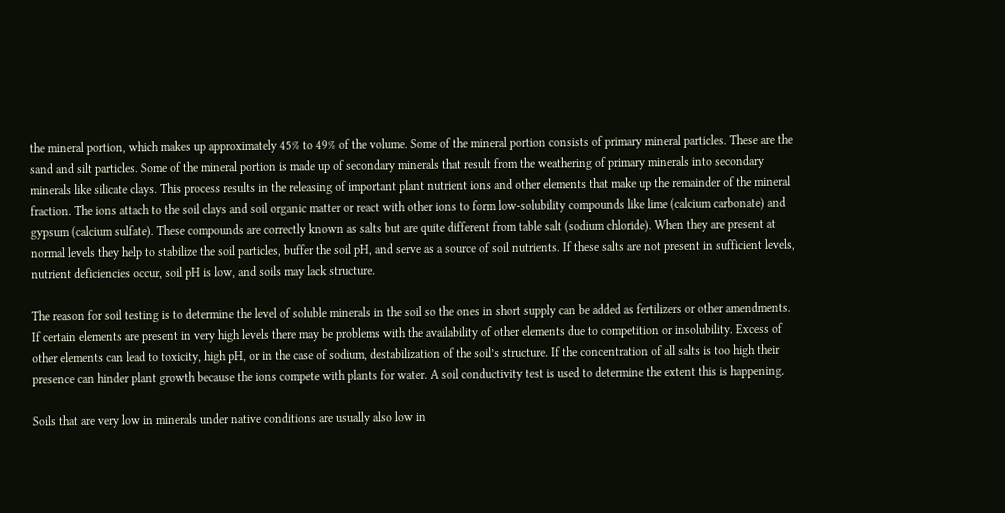the mineral portion, which makes up approximately 45% to 49% of the volume. Some of the mineral portion consists of primary mineral particles. These are the sand and silt particles. Some of the mineral portion is made up of secondary minerals that result from the weathering of primary minerals into secondary minerals like silicate clays. This process results in the releasing of important plant nutrient ions and other elements that make up the remainder of the mineral fraction. The ions attach to the soil clays and soil organic matter or react with other ions to form low-solubility compounds like lime (calcium carbonate) and gypsum (calcium sulfate). These compounds are correctly known as salts but are quite different from table salt (sodium chloride). When they are present at normal levels they help to stabilize the soil particles, buffer the soil pH, and serve as a source of soil nutrients. If these salts are not present in sufficient levels, nutrient deficiencies occur, soil pH is low, and soils may lack structure.

The reason for soil testing is to determine the level of soluble minerals in the soil so the ones in short supply can be added as fertilizers or other amendments. If certain elements are present in very high levels there may be problems with the availability of other elements due to competition or insolubility. Excess of other elements can lead to toxicity, high pH, or in the case of sodium, destabilization of the soil’s structure. If the concentration of all salts is too high their presence can hinder plant growth because the ions compete with plants for water. A soil conductivity test is used to determine the extent this is happening.

Soils that are very low in minerals under native conditions are usually also low in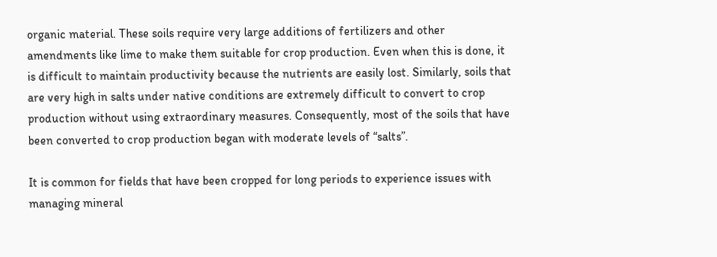organic material. These soils require very large additions of fertilizers and other amendments like lime to make them suitable for crop production. Even when this is done, it is difficult to maintain productivity because the nutrients are easily lost. Similarly, soils that are very high in salts under native conditions are extremely difficult to convert to crop production without using extraordinary measures. Consequently, most of the soils that have been converted to crop production began with moderate levels of “salts”.

It is common for fields that have been cropped for long periods to experience issues with managing mineral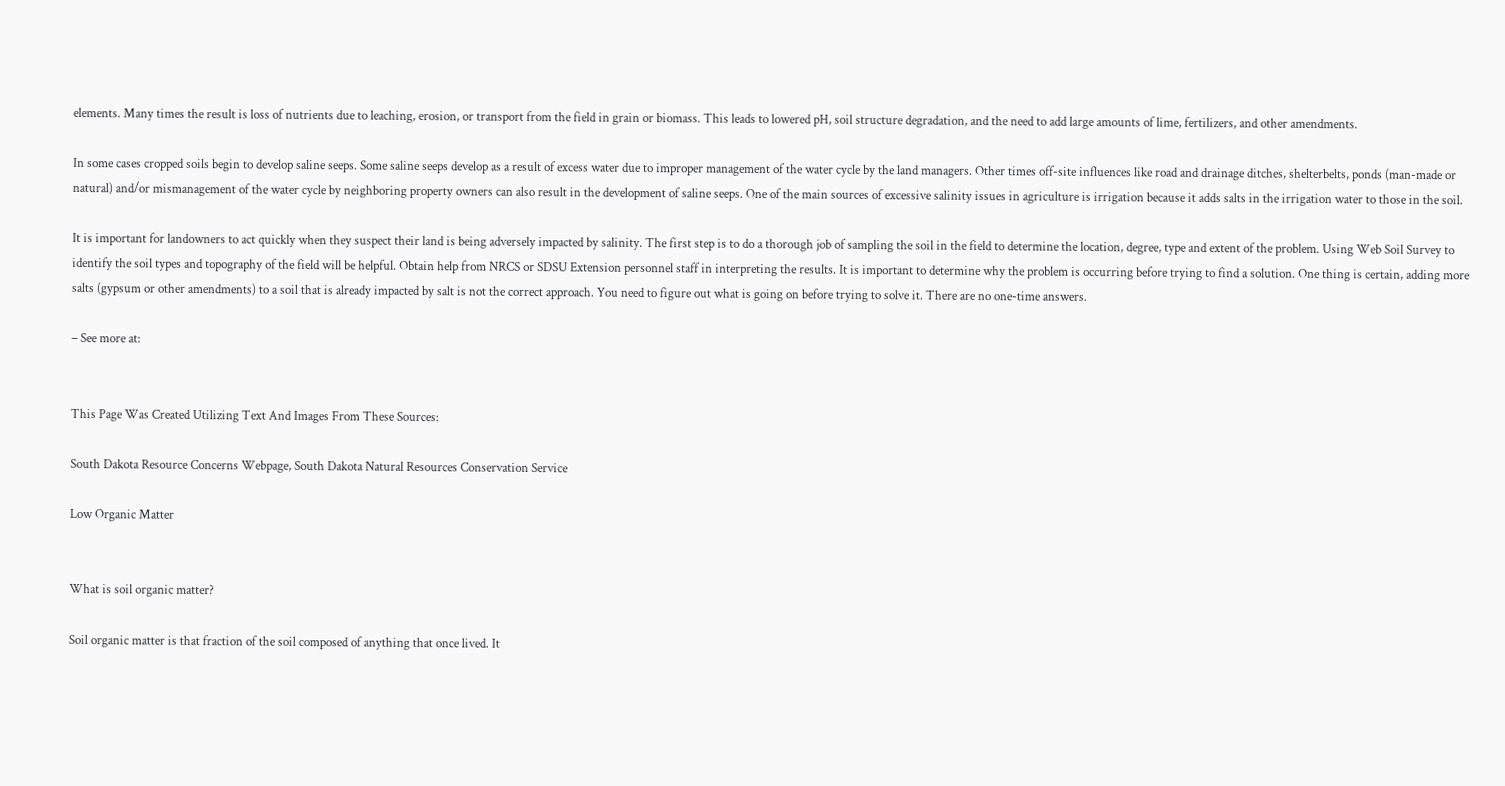elements. Many times the result is loss of nutrients due to leaching, erosion, or transport from the field in grain or biomass. This leads to lowered pH, soil structure degradation, and the need to add large amounts of lime, fertilizers, and other amendments.

In some cases cropped soils begin to develop saline seeps. Some saline seeps develop as a result of excess water due to improper management of the water cycle by the land managers. Other times off-site influences like road and drainage ditches, shelterbelts, ponds (man-made or natural) and/or mismanagement of the water cycle by neighboring property owners can also result in the development of saline seeps. One of the main sources of excessive salinity issues in agriculture is irrigation because it adds salts in the irrigation water to those in the soil.

It is important for landowners to act quickly when they suspect their land is being adversely impacted by salinity. The first step is to do a thorough job of sampling the soil in the field to determine the location, degree, type and extent of the problem. Using Web Soil Survey to identify the soil types and topography of the field will be helpful. Obtain help from NRCS or SDSU Extension personnel staff in interpreting the results. It is important to determine why the problem is occurring before trying to find a solution. One thing is certain, adding more salts (gypsum or other amendments) to a soil that is already impacted by salt is not the correct approach. You need to figure out what is going on before trying to solve it. There are no one-time answers.

– See more at:


This Page Was Created Utilizing Text And Images From These Sources:

South Dakota Resource Concerns Webpage, South Dakota Natural Resources Conservation Service

Low Organic Matter


What is soil organic matter?

Soil organic matter is that fraction of the soil composed of anything that once lived. It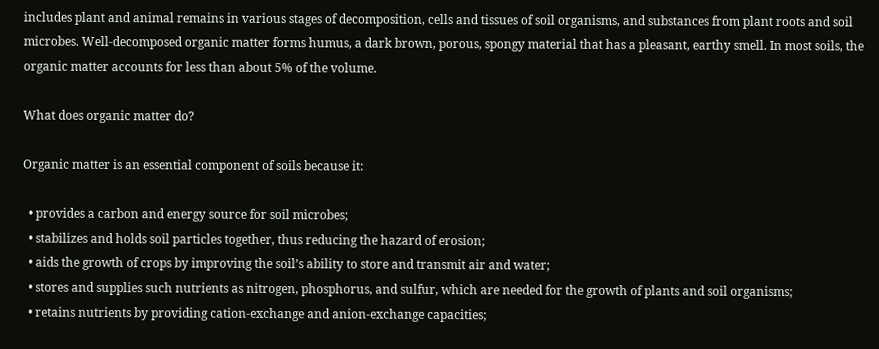includes plant and animal remains in various stages of decomposition, cells and tissues of soil organisms, and substances from plant roots and soil microbes. Well-decomposed organic matter forms humus, a dark brown, porous, spongy material that has a pleasant, earthy smell. In most soils, the organic matter accounts for less than about 5% of the volume.

What does organic matter do?

Organic matter is an essential component of soils because it:

  • provides a carbon and energy source for soil microbes;
  • stabilizes and holds soil particles together, thus reducing the hazard of erosion;
  • aids the growth of crops by improving the soil’s ability to store and transmit air and water;
  • stores and supplies such nutrients as nitrogen, phosphorus, and sulfur, which are needed for the growth of plants and soil organisms;
  • retains nutrients by providing cation-exchange and anion-exchange capacities;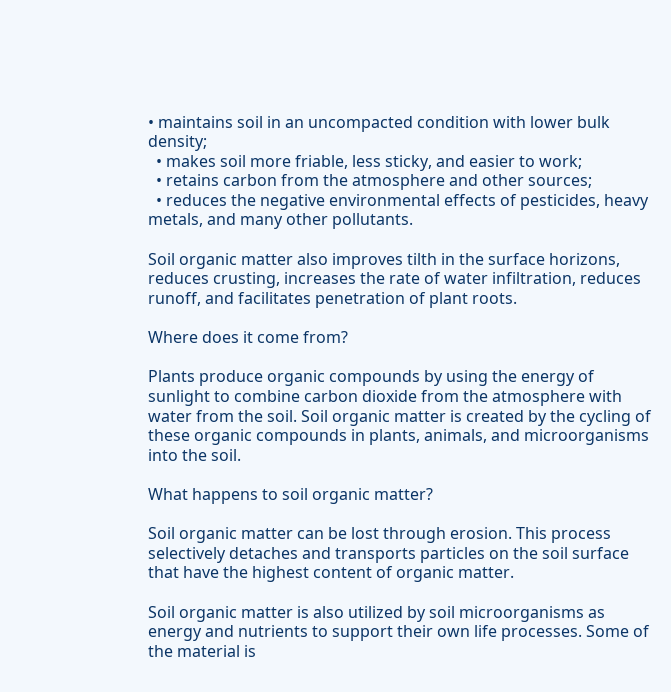• maintains soil in an uncompacted condition with lower bulk density;
  • makes soil more friable, less sticky, and easier to work;
  • retains carbon from the atmosphere and other sources;
  • reduces the negative environmental effects of pesticides, heavy metals, and many other pollutants.

Soil organic matter also improves tilth in the surface horizons, reduces crusting, increases the rate of water infiltration, reduces runoff, and facilitates penetration of plant roots.

Where does it come from?

Plants produce organic compounds by using the energy of sunlight to combine carbon dioxide from the atmosphere with water from the soil. Soil organic matter is created by the cycling of these organic compounds in plants, animals, and microorganisms into the soil.

What happens to soil organic matter?

Soil organic matter can be lost through erosion. This process selectively detaches and transports particles on the soil surface that have the highest content of organic matter.

Soil organic matter is also utilized by soil microorganisms as energy and nutrients to support their own life processes. Some of the material is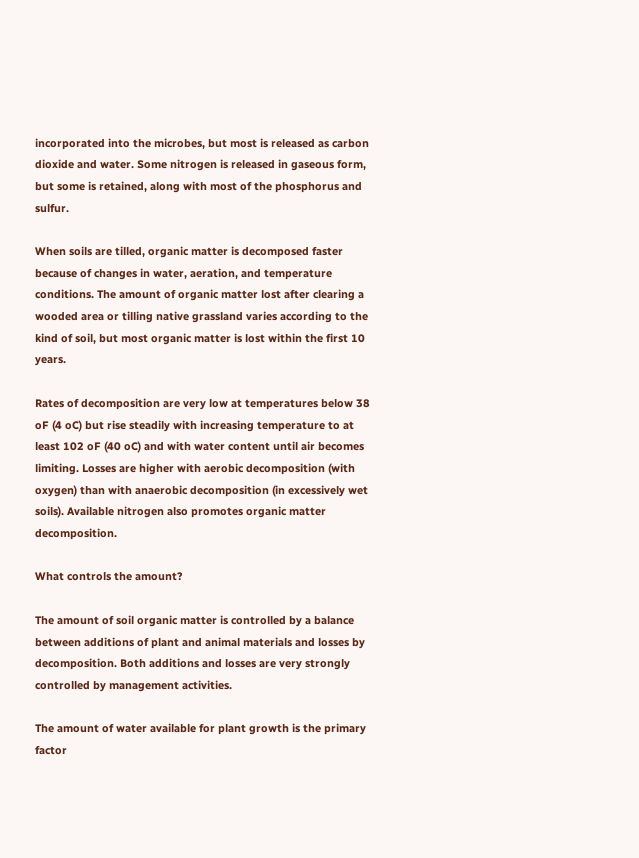incorporated into the microbes, but most is released as carbon dioxide and water. Some nitrogen is released in gaseous form, but some is retained, along with most of the phosphorus and sulfur.

When soils are tilled, organic matter is decomposed faster because of changes in water, aeration, and temperature conditions. The amount of organic matter lost after clearing a wooded area or tilling native grassland varies according to the kind of soil, but most organic matter is lost within the first 10 years.

Rates of decomposition are very low at temperatures below 38 oF (4 oC) but rise steadily with increasing temperature to at least 102 oF (40 oC) and with water content until air becomes limiting. Losses are higher with aerobic decomposition (with oxygen) than with anaerobic decomposition (in excessively wet soils). Available nitrogen also promotes organic matter decomposition.

What controls the amount?

The amount of soil organic matter is controlled by a balance between additions of plant and animal materials and losses by decomposition. Both additions and losses are very strongly controlled by management activities.

The amount of water available for plant growth is the primary factor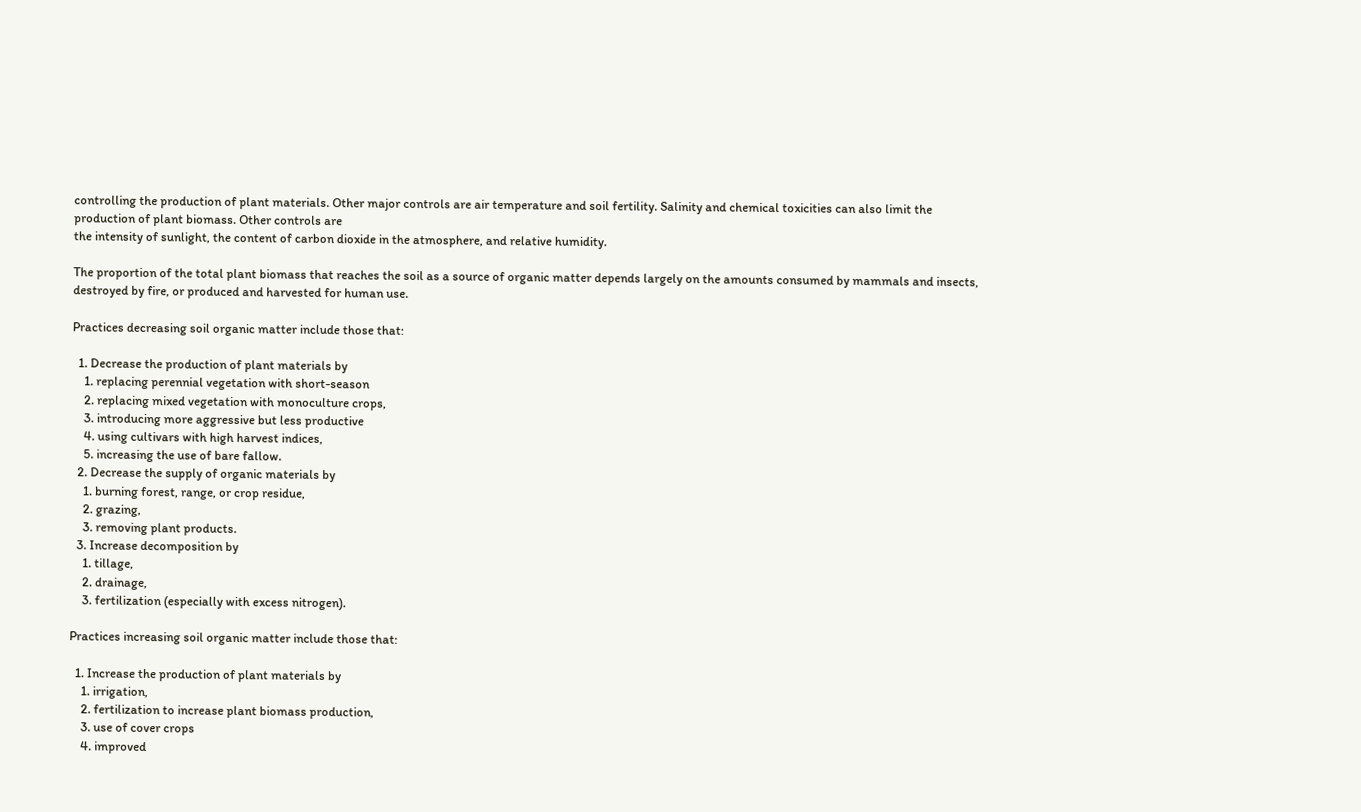controlling the production of plant materials. Other major controls are air temperature and soil fertility. Salinity and chemical toxicities can also limit the production of plant biomass. Other controls are
the intensity of sunlight, the content of carbon dioxide in the atmosphere, and relative humidity.

The proportion of the total plant biomass that reaches the soil as a source of organic matter depends largely on the amounts consumed by mammals and insects, destroyed by fire, or produced and harvested for human use.

Practices decreasing soil organic matter include those that:

  1. Decrease the production of plant materials by
    1. replacing perennial vegetation with short-season
    2. replacing mixed vegetation with monoculture crops,
    3. introducing more aggressive but less productive
    4. using cultivars with high harvest indices,
    5. increasing the use of bare fallow.
  2. Decrease the supply of organic materials by
    1. burning forest, range, or crop residue,
    2. grazing,
    3. removing plant products.
  3. Increase decomposition by
    1. tillage,
    2. drainage,
    3. fertilization (especially with excess nitrogen).

Practices increasing soil organic matter include those that:

  1. Increase the production of plant materials by
    1. irrigation,
    2. fertilization to increase plant biomass production,
    3. use of cover crops
    4. improved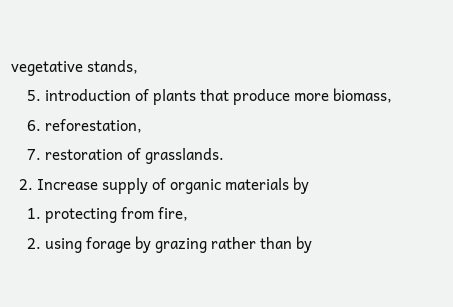vegetative stands,
    5. introduction of plants that produce more biomass,
    6. reforestation,
    7. restoration of grasslands.
  2. Increase supply of organic materials by
    1. protecting from fire,
    2. using forage by grazing rather than by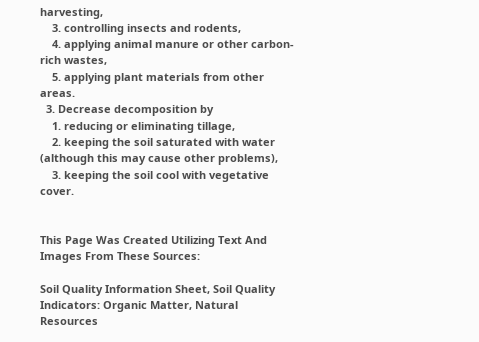harvesting,
    3. controlling insects and rodents,
    4. applying animal manure or other carbon-rich wastes,
    5. applying plant materials from other areas.
  3. Decrease decomposition by
    1. reducing or eliminating tillage,
    2. keeping the soil saturated with water (although this may cause other problems),
    3. keeping the soil cool with vegetative cover.


This Page Was Created Utilizing Text And Images From These Sources:

Soil Quality Information Sheet, Soil Quality Indicators: Organic Matter, Natural Resources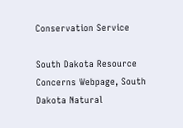Conservation Service

South Dakota Resource Concerns Webpage, South Dakota Natural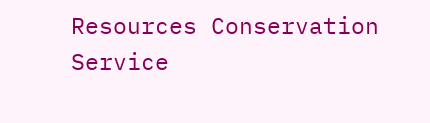Resources Conservation Service